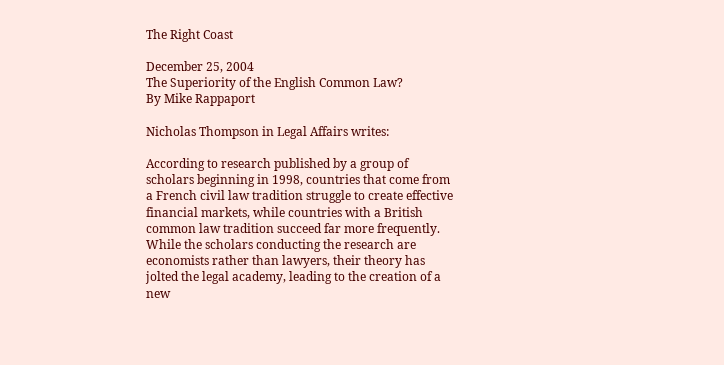The Right Coast

December 25, 2004
The Superiority of the English Common Law?
By Mike Rappaport

Nicholas Thompson in Legal Affairs writes:

According to research published by a group of scholars beginning in 1998, countries that come from a French civil law tradition struggle to create effective financial markets, while countries with a British common law tradition succeed far more frequently. While the scholars conducting the research are economists rather than lawyers, their theory has jolted the legal academy, leading to the creation of a new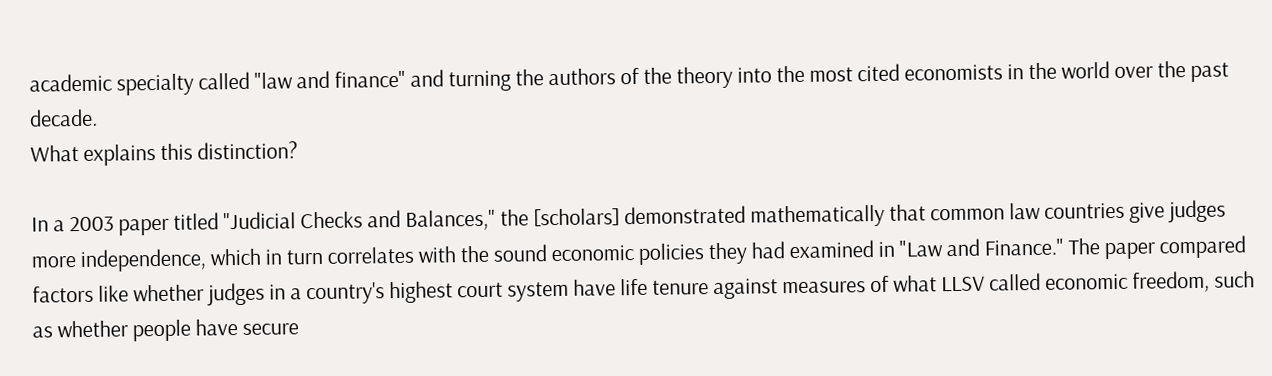academic specialty called "law and finance" and turning the authors of the theory into the most cited economists in the world over the past decade.
What explains this distinction?

In a 2003 paper titled "Judicial Checks and Balances," the [scholars] demonstrated mathematically that common law countries give judges more independence, which in turn correlates with the sound economic policies they had examined in "Law and Finance." The paper compared factors like whether judges in a country's highest court system have life tenure against measures of what LLSV called economic freedom, such as whether people have secure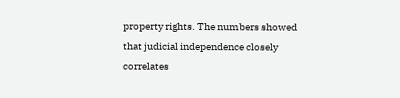property rights. The numbers showed that judicial independence closely correlates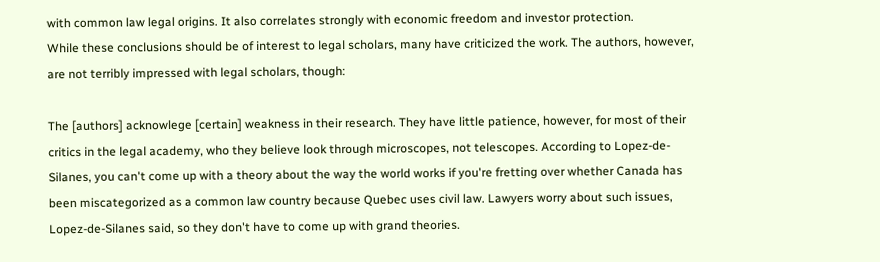with common law legal origins. It also correlates strongly with economic freedom and investor protection.
While these conclusions should be of interest to legal scholars, many have criticized the work. The authors, however, are not terribly impressed with legal scholars, though:

The [authors] acknowlege [certain] weakness in their research. They have little patience, however, for most of their critics in the legal academy, who they believe look through microscopes, not telescopes. According to Lopez-de-Silanes, you can't come up with a theory about the way the world works if you're fretting over whether Canada has been miscategorized as a common law country because Quebec uses civil law. Lawyers worry about such issues, Lopez-de-Silanes said, so they don't have to come up with grand theories.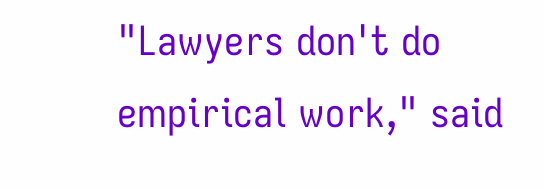"Lawyers don't do empirical work," said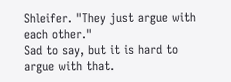Shleifer. "They just argue with each other."
Sad to say, but it is hard to argue with that.